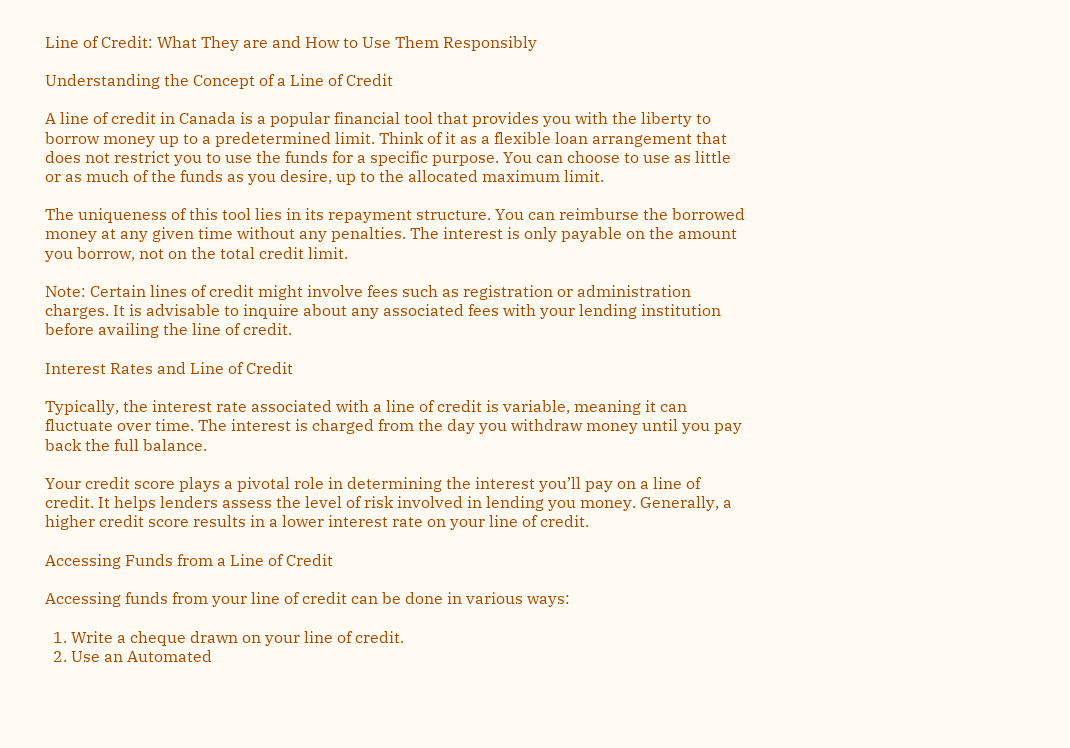Line of Credit: What They are and How to Use Them Responsibly

Understanding the Concept of a Line of Credit

A line of credit in Canada is a popular financial tool that provides you with the liberty to borrow money up to a predetermined limit. Think of it as a flexible loan arrangement that does not restrict you to use the funds for a specific purpose. You can choose to use as little or as much of the funds as you desire, up to the allocated maximum limit.

The uniqueness of this tool lies in its repayment structure. You can reimburse the borrowed money at any given time without any penalties. The interest is only payable on the amount you borrow, not on the total credit limit.

Note: Certain lines of credit might involve fees such as registration or administration charges. It is advisable to inquire about any associated fees with your lending institution before availing the line of credit.

Interest Rates and Line of Credit

Typically, the interest rate associated with a line of credit is variable, meaning it can fluctuate over time. The interest is charged from the day you withdraw money until you pay back the full balance.

Your credit score plays a pivotal role in determining the interest you’ll pay on a line of credit. It helps lenders assess the level of risk involved in lending you money. Generally, a higher credit score results in a lower interest rate on your line of credit.

Accessing Funds from a Line of Credit

Accessing funds from your line of credit can be done in various ways:

  1. Write a cheque drawn on your line of credit.
  2. Use an Automated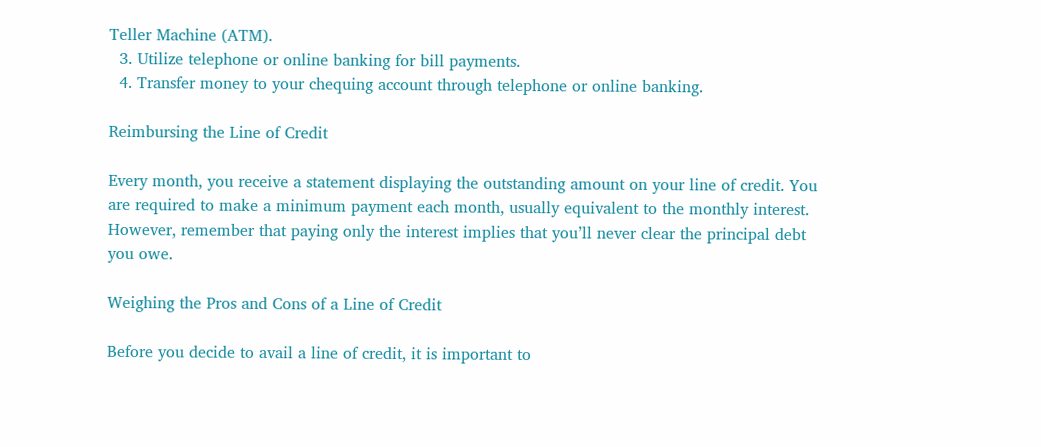Teller Machine (ATM).
  3. Utilize telephone or online banking for bill payments.
  4. Transfer money to your chequing account through telephone or online banking.

Reimbursing the Line of Credit

Every month, you receive a statement displaying the outstanding amount on your line of credit. You are required to make a minimum payment each month, usually equivalent to the monthly interest. However, remember that paying only the interest implies that you’ll never clear the principal debt you owe.

Weighing the Pros and Cons of a Line of Credit

Before you decide to avail a line of credit, it is important to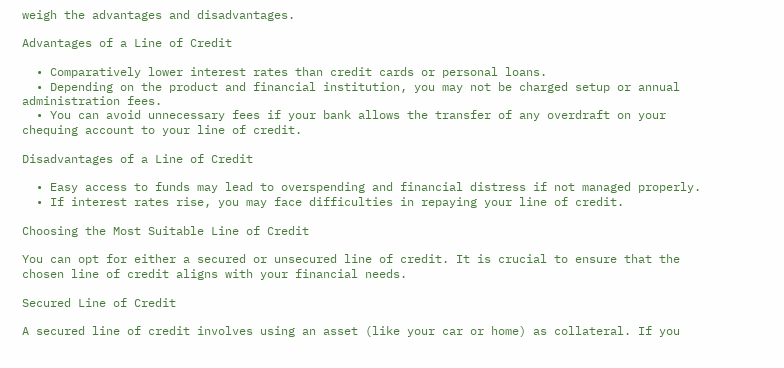weigh the advantages and disadvantages.

Advantages of a Line of Credit

  • Comparatively lower interest rates than credit cards or personal loans.
  • Depending on the product and financial institution, you may not be charged setup or annual administration fees.
  • You can avoid unnecessary fees if your bank allows the transfer of any overdraft on your chequing account to your line of credit.

Disadvantages of a Line of Credit

  • Easy access to funds may lead to overspending and financial distress if not managed properly.
  • If interest rates rise, you may face difficulties in repaying your line of credit.

Choosing the Most Suitable Line of Credit

You can opt for either a secured or unsecured line of credit. It is crucial to ensure that the chosen line of credit aligns with your financial needs.

Secured Line of Credit

A secured line of credit involves using an asset (like your car or home) as collateral. If you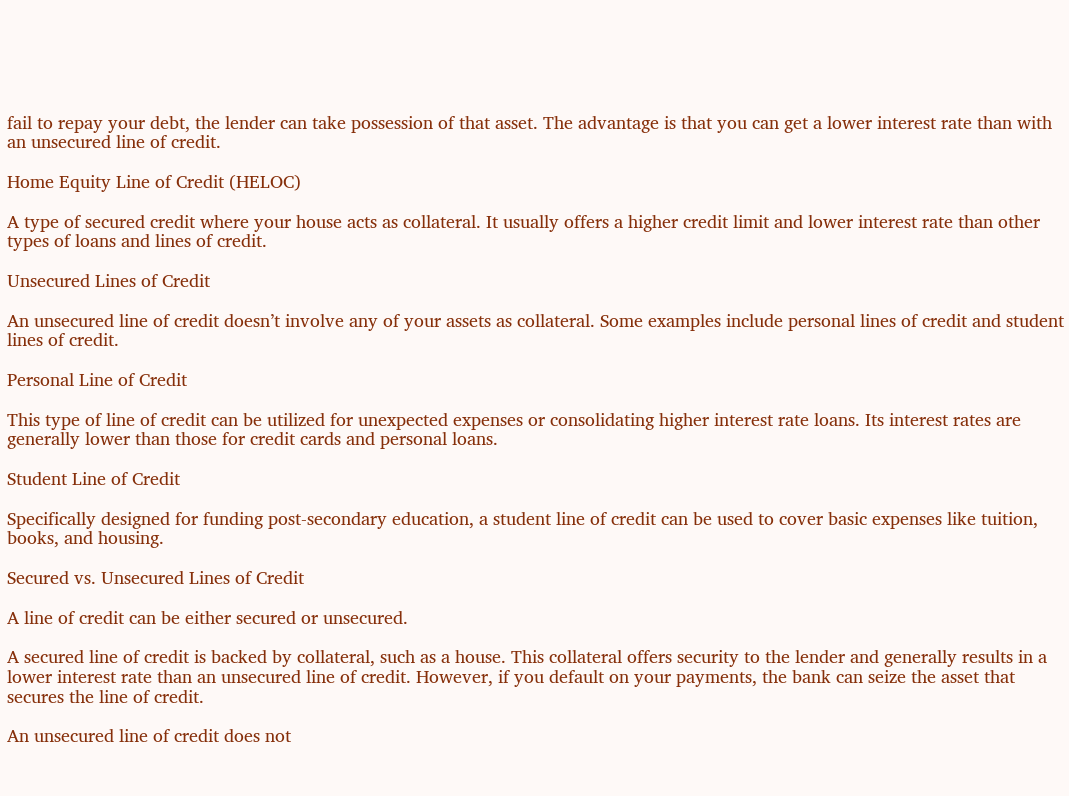fail to repay your debt, the lender can take possession of that asset. The advantage is that you can get a lower interest rate than with an unsecured line of credit.

Home Equity Line of Credit (HELOC)

A type of secured credit where your house acts as collateral. It usually offers a higher credit limit and lower interest rate than other types of loans and lines of credit.

Unsecured Lines of Credit

An unsecured line of credit doesn’t involve any of your assets as collateral. Some examples include personal lines of credit and student lines of credit.

Personal Line of Credit

This type of line of credit can be utilized for unexpected expenses or consolidating higher interest rate loans. Its interest rates are generally lower than those for credit cards and personal loans.

Student Line of Credit

Specifically designed for funding post-secondary education, a student line of credit can be used to cover basic expenses like tuition, books, and housing.

Secured vs. Unsecured Lines of Credit

A line of credit can be either secured or unsecured.

A secured line of credit is backed by collateral, such as a house. This collateral offers security to the lender and generally results in a lower interest rate than an unsecured line of credit. However, if you default on your payments, the bank can seize the asset that secures the line of credit.

An unsecured line of credit does not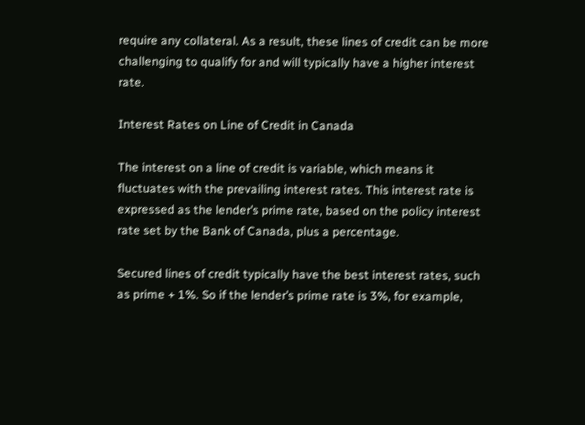require any collateral. As a result, these lines of credit can be more challenging to qualify for and will typically have a higher interest rate.

Interest Rates on Line of Credit in Canada

The interest on a line of credit is variable, which means it fluctuates with the prevailing interest rates. This interest rate is expressed as the lender’s prime rate, based on the policy interest rate set by the Bank of Canada, plus a percentage.

Secured lines of credit typically have the best interest rates, such as prime + 1%. So if the lender’s prime rate is 3%, for example,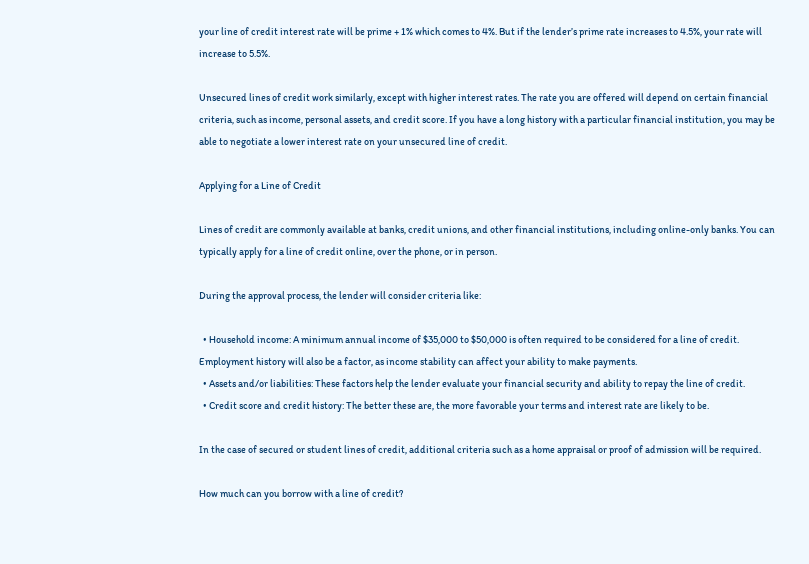your line of credit interest rate will be prime + 1% which comes to 4%. But if the lender’s prime rate increases to 4.5%, your rate will increase to 5.5%.

Unsecured lines of credit work similarly, except with higher interest rates. The rate you are offered will depend on certain financial criteria, such as income, personal assets, and credit score. If you have a long history with a particular financial institution, you may be able to negotiate a lower interest rate on your unsecured line of credit.

Applying for a Line of Credit

Lines of credit are commonly available at banks, credit unions, and other financial institutions, including online-only banks. You can typically apply for a line of credit online, over the phone, or in person.

During the approval process, the lender will consider criteria like:

  • Household income: A minimum annual income of $35,000 to $50,000 is often required to be considered for a line of credit. Employment history will also be a factor, as income stability can affect your ability to make payments.
  • Assets and/or liabilities: These factors help the lender evaluate your financial security and ability to repay the line of credit.
  • Credit score and credit history: The better these are, the more favorable your terms and interest rate are likely to be.

In the case of secured or student lines of credit, additional criteria such as a home appraisal or proof of admission will be required.

How much can you borrow with a line of credit?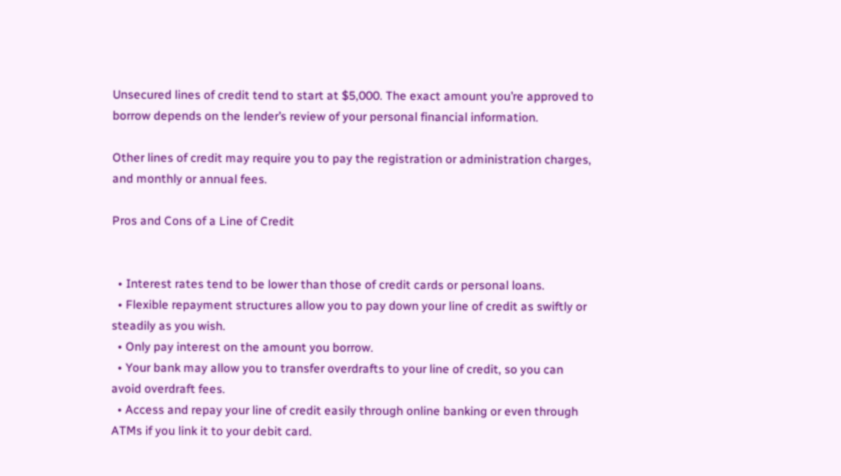Unsecured lines of credit tend to start at $5,000. The exact amount you’re approved to borrow depends on the lender’s review of your personal financial information.

Other lines of credit may require you to pay the registration or administration charges, and monthly or annual fees.

Pros and Cons of a Line of Credit


  • Interest rates tend to be lower than those of credit cards or personal loans.
  • Flexible repayment structures allow you to pay down your line of credit as swiftly or steadily as you wish.
  • Only pay interest on the amount you borrow.
  • Your bank may allow you to transfer overdrafts to your line of credit, so you can avoid overdraft fees.
  • Access and repay your line of credit easily through online banking or even through ATMs if you link it to your debit card.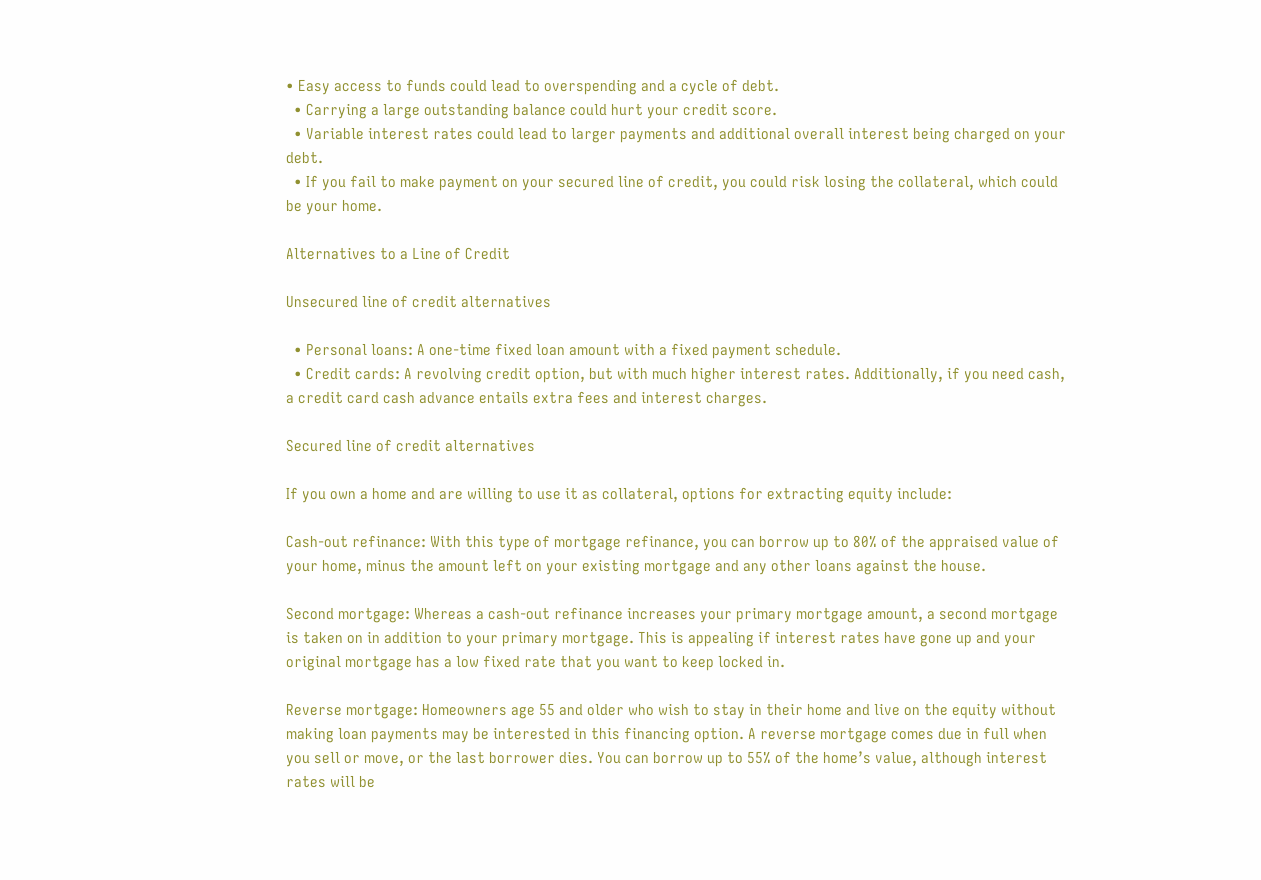• Easy access to funds could lead to overspending and a cycle of debt.
  • Carrying a large outstanding balance could hurt your credit score.
  • Variable interest rates could lead to larger payments and additional overall interest being charged on your debt.
  • If you fail to make payment on your secured line of credit, you could risk losing the collateral, which could be your home.

Alternatives to a Line of Credit

Unsecured line of credit alternatives

  • Personal loans: A one-time fixed loan amount with a fixed payment schedule.
  • Credit cards: A revolving credit option, but with much higher interest rates. Additionally, if you need cash, a credit card cash advance entails extra fees and interest charges.

Secured line of credit alternatives

If you own a home and are willing to use it as collateral, options for extracting equity include:

Cash-out refinance: With this type of mortgage refinance, you can borrow up to 80% of the appraised value of your home, minus the amount left on your existing mortgage and any other loans against the house.

Second mortgage: Whereas a cash-out refinance increases your primary mortgage amount, a second mortgage is taken on in addition to your primary mortgage. This is appealing if interest rates have gone up and your original mortgage has a low fixed rate that you want to keep locked in.

Reverse mortgage: Homeowners age 55 and older who wish to stay in their home and live on the equity without making loan payments may be interested in this financing option. A reverse mortgage comes due in full when you sell or move, or the last borrower dies. You can borrow up to 55% of the home’s value, although interest rates will be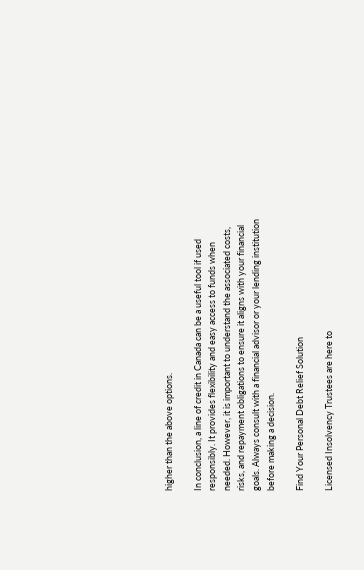higher than the above options.

In conclusion, a line of credit in Canada can be a useful tool if used responsibly. It provides flexibility and easy access to funds when needed. However, it is important to understand the associated costs, risks, and repayment obligations to ensure it aligns with your financial goals. Always consult with a financial advisor or your lending institution before making a decision.

Find Your Personal Debt Relief Solution

Licensed Insolvency Trustees are here to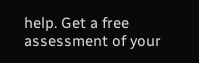help. Get a free assessment of your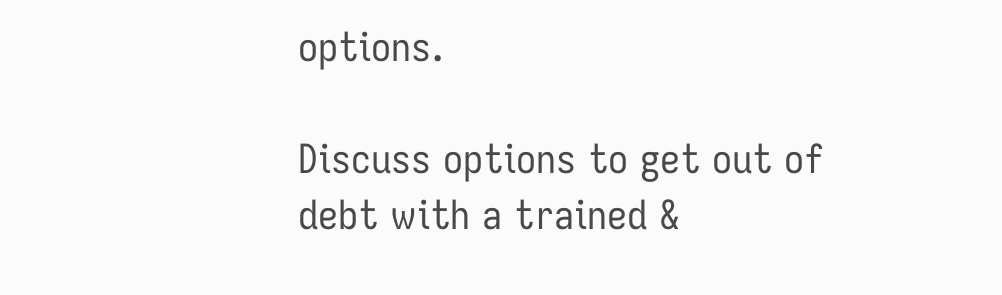options.

Discuss options to get out of debt with a trained &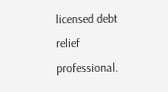licensed debt relief professional.